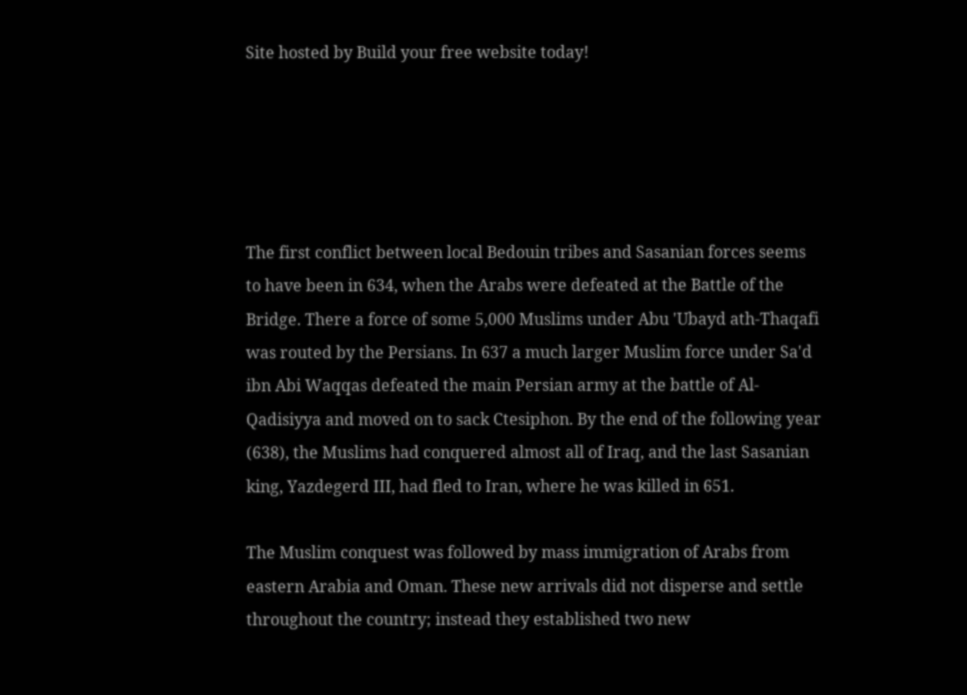Site hosted by Build your free website today!





The first conflict between local Bedouin tribes and Sasanian forces seems to have been in 634, when the Arabs were defeated at the Battle of the Bridge. There a force of some 5,000 Muslims under Abu 'Ubayd ath-Thaqafi was routed by the Persians. In 637 a much larger Muslim force under Sa'd ibn Abi Waqqas defeated the main Persian army at the battle of Al-Qadisiyya and moved on to sack Ctesiphon. By the end of the following year (638), the Muslims had conquered almost all of Iraq, and the last Sasanian king, Yazdegerd III, had fled to Iran, where he was killed in 651.

The Muslim conquest was followed by mass immigration of Arabs from eastern Arabia and Oman. These new arrivals did not disperse and settle throughout the country; instead they established two new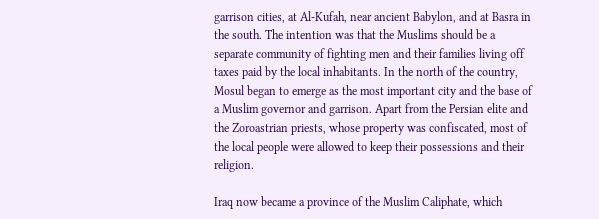garrison cities, at Al-Kufah, near ancient Babylon, and at Basra in the south. The intention was that the Muslims should be a separate community of fighting men and their families living off taxes paid by the local inhabitants. In the north of the country, Mosul began to emerge as the most important city and the base of a Muslim governor and garrison. Apart from the Persian elite and the Zoroastrian priests, whose property was confiscated, most of the local people were allowed to keep their possessions and their religion.

Iraq now became a province of the Muslim Caliphate, which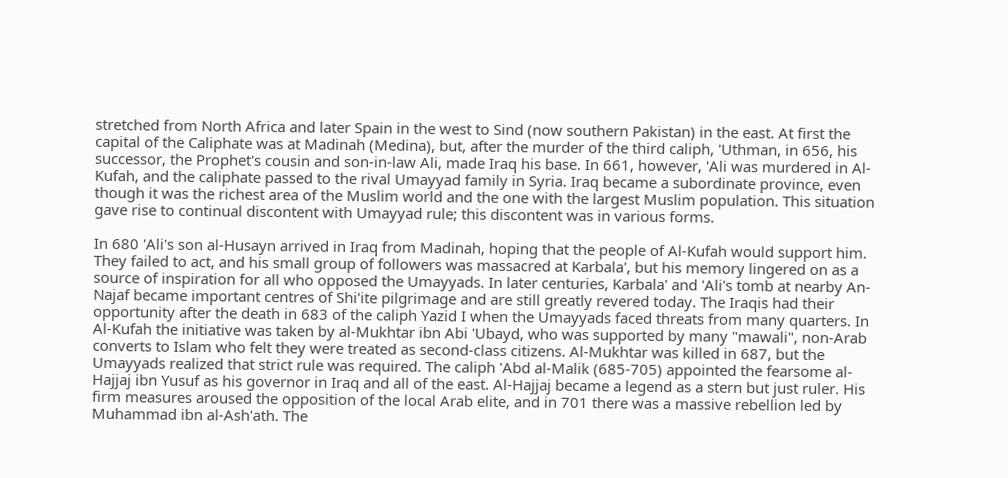stretched from North Africa and later Spain in the west to Sind (now southern Pakistan) in the east. At first the capital of the Caliphate was at Madinah (Medina), but, after the murder of the third caliph, 'Uthman, in 656, his successor, the Prophet's cousin and son-in-law Ali, made Iraq his base. In 661, however, 'Ali was murdered in Al-Kufah, and the caliphate passed to the rival Umayyad family in Syria. Iraq became a subordinate province, even though it was the richest area of the Muslim world and the one with the largest Muslim population. This situation gave rise to continual discontent with Umayyad rule; this discontent was in various forms.

In 680 'Ali's son al-Husayn arrived in Iraq from Madinah, hoping that the people of Al-Kufah would support him. They failed to act, and his small group of followers was massacred at Karbala', but his memory lingered on as a source of inspiration for all who opposed the Umayyads. In later centuries, Karbala' and 'Ali's tomb at nearby An-Najaf became important centres of Shi'ite pilgrimage and are still greatly revered today. The Iraqis had their opportunity after the death in 683 of the caliph Yazid I when the Umayyads faced threats from many quarters. In Al-Kufah the initiative was taken by al-Mukhtar ibn Abi 'Ubayd, who was supported by many "mawali", non-Arab converts to Islam who felt they were treated as second-class citizens. Al-Mukhtar was killed in 687, but the Umayyads realized that strict rule was required. The caliph 'Abd al-Malik (685-705) appointed the fearsome al-Hajjaj ibn Yusuf as his governor in Iraq and all of the east. Al-Hajjaj became a legend as a stern but just ruler. His firm measures aroused the opposition of the local Arab elite, and in 701 there was a massive rebellion led by Muhammad ibn al-Ash'ath. The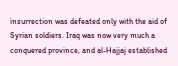insurrection was defeated only with the aid of Syrian soldiers. Iraq was now very much a conquered province, and al-Hajjaj established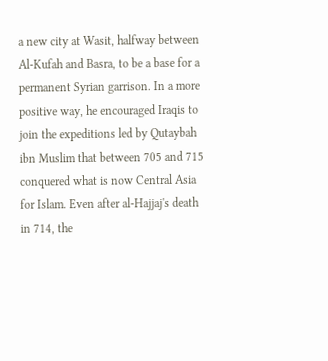a new city at Wasit, halfway between Al-Kufah and Basra, to be a base for a permanent Syrian garrison. In a more positive way, he encouraged Iraqis to join the expeditions led by Qutaybah ibn Muslim that between 705 and 715 conquered what is now Central Asia for Islam. Even after al-Hajjaj's death in 714, the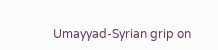Umayyad-Syrian grip on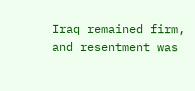Iraq remained firm, and resentment was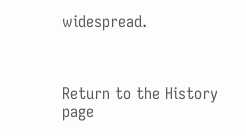widespread.



Return to the History page